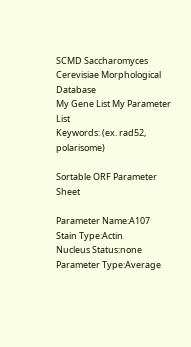SCMD Saccharomyces Cerevisiae Morphological Database
My Gene List My Parameter List
Keywords: (ex. rad52, polarisome)

Sortable ORF Parameter Sheet

Parameter Name:A107
Stain Type:Actin
Nucleus Status:none
Parameter Type:Average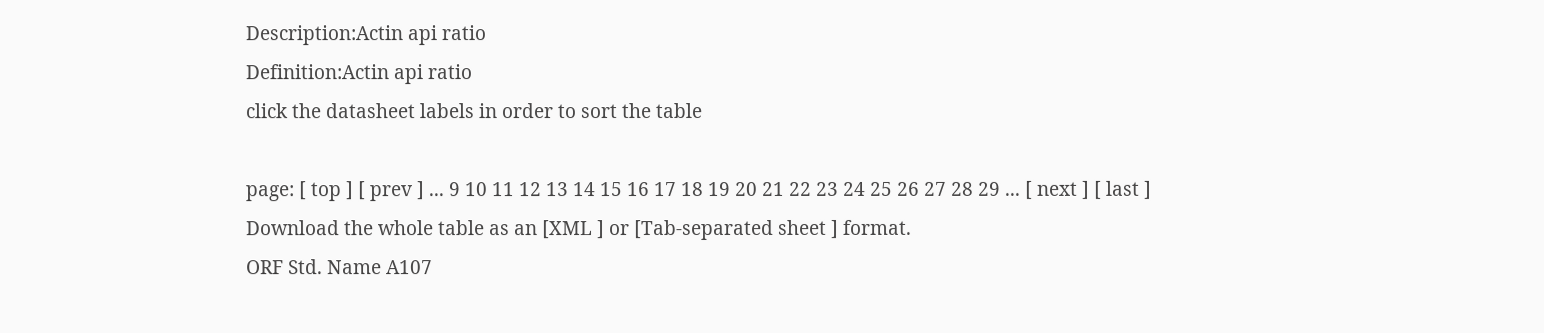Description:Actin api ratio
Definition:Actin api ratio
click the datasheet labels in order to sort the table

page: [ top ] [ prev ] ... 9 10 11 12 13 14 15 16 17 18 19 20 21 22 23 24 25 26 27 28 29 ... [ next ] [ last ]
Download the whole table as an [XML ] or [Tab-separated sheet ] format.
ORF Std. Name A107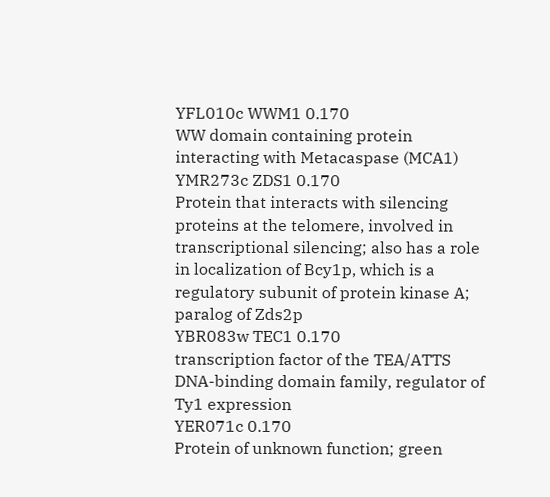YFL010c WWM1 0.170
WW domain containing protein interacting with Metacaspase (MCA1)
YMR273c ZDS1 0.170
Protein that interacts with silencing proteins at the telomere, involved in transcriptional silencing; also has a role in localization of Bcy1p, which is a regulatory subunit of protein kinase A; paralog of Zds2p
YBR083w TEC1 0.170
transcription factor of the TEA/ATTS DNA-binding domain family, regulator of Ty1 expression
YER071c 0.170
Protein of unknown function; green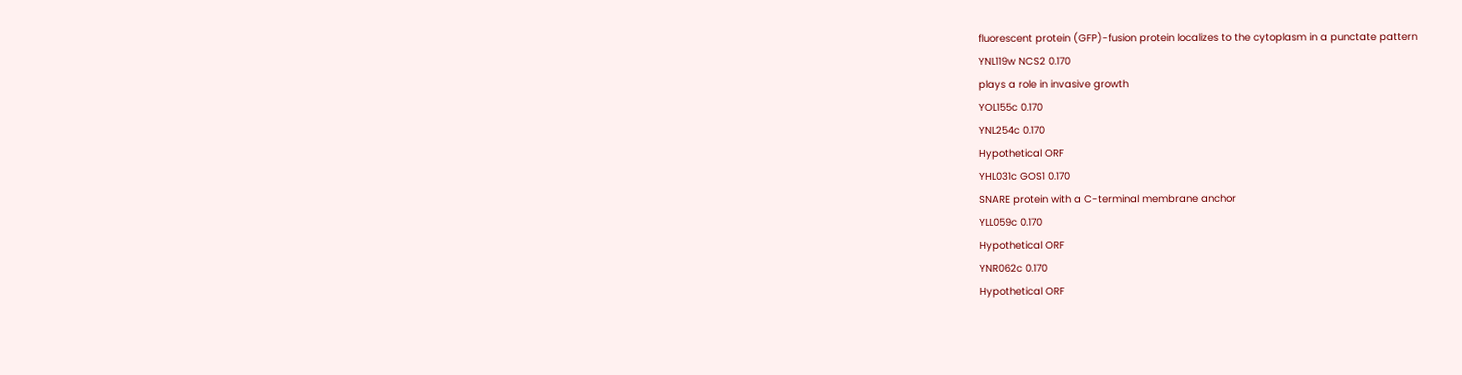fluorescent protein (GFP)-fusion protein localizes to the cytoplasm in a punctate pattern
YNL119w NCS2 0.170
plays a role in invasive growth
YOL155c 0.170
YNL254c 0.170
Hypothetical ORF
YHL031c GOS1 0.170
SNARE protein with a C-terminal membrane anchor
YLL059c 0.170
Hypothetical ORF
YNR062c 0.170
Hypothetical ORF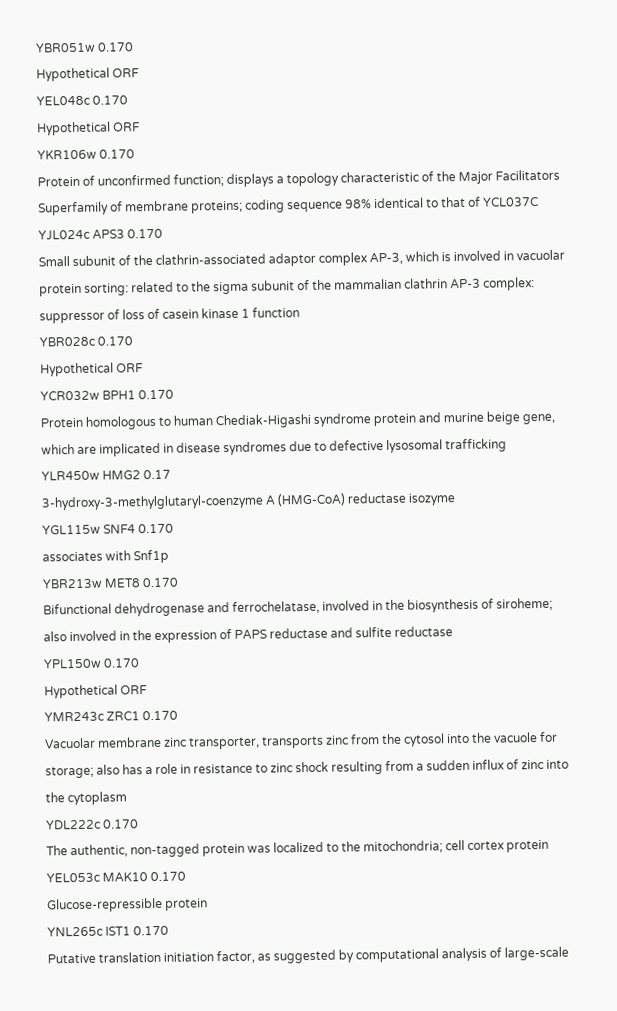YBR051w 0.170
Hypothetical ORF
YEL048c 0.170
Hypothetical ORF
YKR106w 0.170
Protein of unconfirmed function; displays a topology characteristic of the Major Facilitators Superfamily of membrane proteins; coding sequence 98% identical to that of YCL037C
YJL024c APS3 0.170
Small subunit of the clathrin-associated adaptor complex AP-3, which is involved in vacuolar protein sorting: related to the sigma subunit of the mammalian clathrin AP-3 complex: suppressor of loss of casein kinase 1 function
YBR028c 0.170
Hypothetical ORF
YCR032w BPH1 0.170
Protein homologous to human Chediak-Higashi syndrome protein and murine beige gene, which are implicated in disease syndromes due to defective lysosomal trafficking
YLR450w HMG2 0.17
3-hydroxy-3-methylglutaryl-coenzyme A (HMG-CoA) reductase isozyme
YGL115w SNF4 0.170
associates with Snf1p
YBR213w MET8 0.170
Bifunctional dehydrogenase and ferrochelatase, involved in the biosynthesis of siroheme; also involved in the expression of PAPS reductase and sulfite reductase
YPL150w 0.170
Hypothetical ORF
YMR243c ZRC1 0.170
Vacuolar membrane zinc transporter, transports zinc from the cytosol into the vacuole for storage; also has a role in resistance to zinc shock resulting from a sudden influx of zinc into the cytoplasm
YDL222c 0.170
The authentic, non-tagged protein was localized to the mitochondria; cell cortex protein
YEL053c MAK10 0.170
Glucose-repressible protein
YNL265c IST1 0.170
Putative translation initiation factor, as suggested by computational analysis of large-scale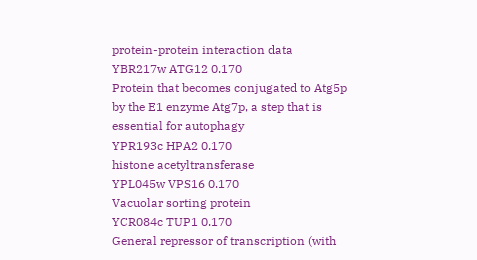protein-protein interaction data
YBR217w ATG12 0.170
Protein that becomes conjugated to Atg5p by the E1 enzyme Atg7p, a step that is essential for autophagy
YPR193c HPA2 0.170
histone acetyltransferase
YPL045w VPS16 0.170
Vacuolar sorting protein
YCR084c TUP1 0.170
General repressor of transcription (with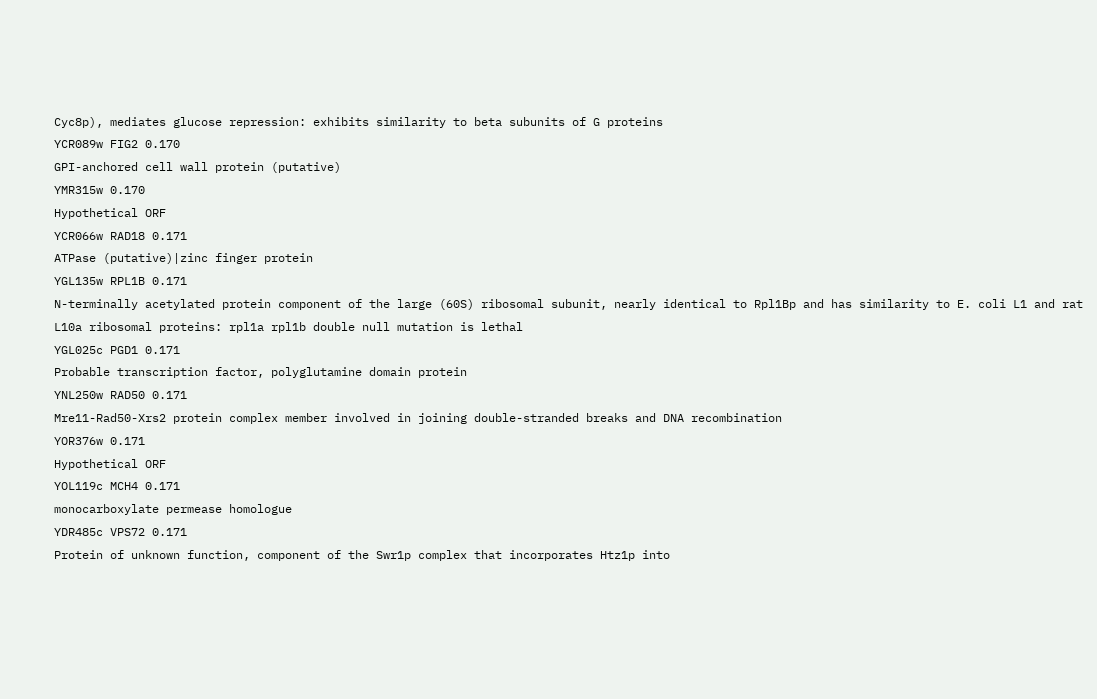Cyc8p), mediates glucose repression: exhibits similarity to beta subunits of G proteins
YCR089w FIG2 0.170
GPI-anchored cell wall protein (putative)
YMR315w 0.170
Hypothetical ORF
YCR066w RAD18 0.171
ATPase (putative)|zinc finger protein
YGL135w RPL1B 0.171
N-terminally acetylated protein component of the large (60S) ribosomal subunit, nearly identical to Rpl1Bp and has similarity to E. coli L1 and rat L10a ribosomal proteins: rpl1a rpl1b double null mutation is lethal
YGL025c PGD1 0.171
Probable transcription factor, polyglutamine domain protein
YNL250w RAD50 0.171
Mre11-Rad50-Xrs2 protein complex member involved in joining double-stranded breaks and DNA recombination
YOR376w 0.171
Hypothetical ORF
YOL119c MCH4 0.171
monocarboxylate permease homologue
YDR485c VPS72 0.171
Protein of unknown function, component of the Swr1p complex that incorporates Htz1p into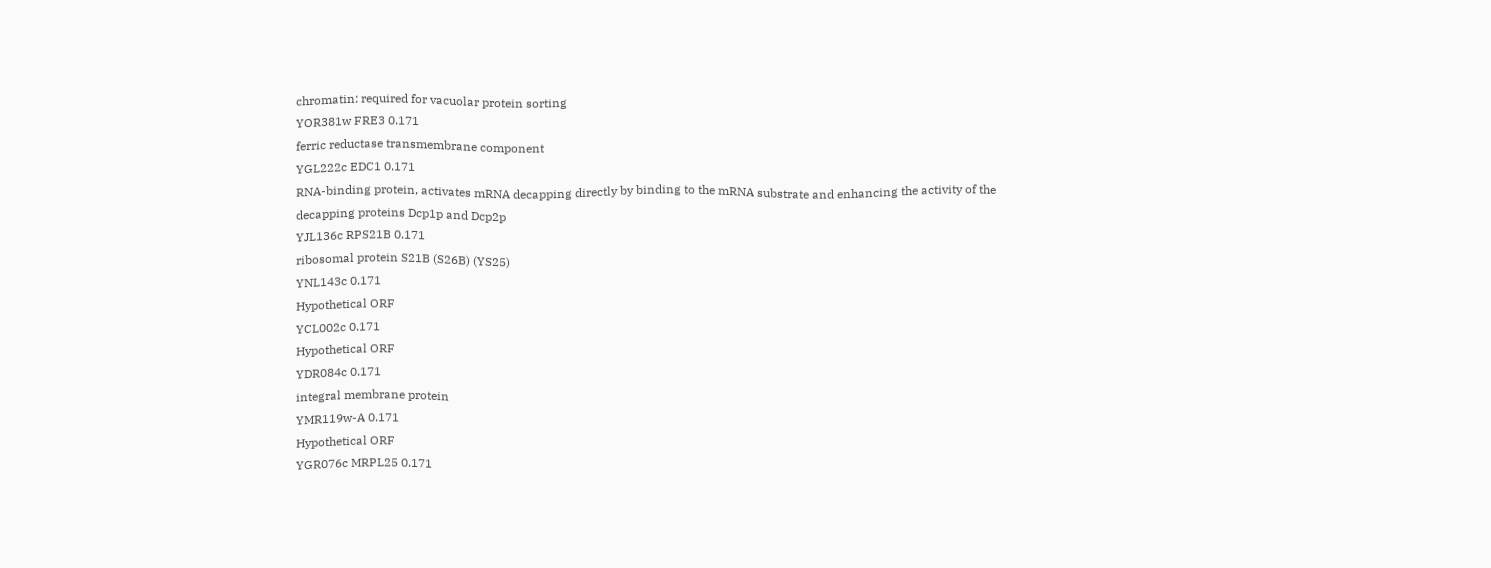chromatin: required for vacuolar protein sorting
YOR381w FRE3 0.171
ferric reductase transmembrane component
YGL222c EDC1 0.171
RNA-binding protein, activates mRNA decapping directly by binding to the mRNA substrate and enhancing the activity of the decapping proteins Dcp1p and Dcp2p
YJL136c RPS21B 0.171
ribosomal protein S21B (S26B) (YS25)
YNL143c 0.171
Hypothetical ORF
YCL002c 0.171
Hypothetical ORF
YDR084c 0.171
integral membrane protein
YMR119w-A 0.171
Hypothetical ORF
YGR076c MRPL25 0.171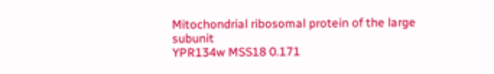Mitochondrial ribosomal protein of the large subunit
YPR134w MSS18 0.171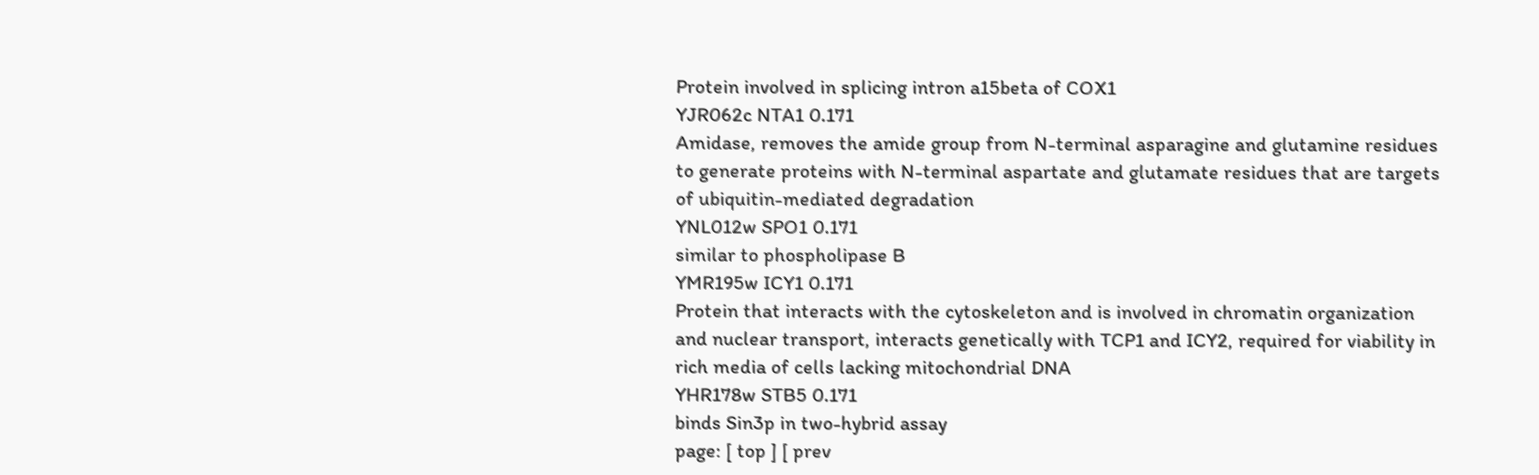Protein involved in splicing intron a15beta of COX1
YJR062c NTA1 0.171
Amidase, removes the amide group from N-terminal asparagine and glutamine residues to generate proteins with N-terminal aspartate and glutamate residues that are targets of ubiquitin-mediated degradation
YNL012w SPO1 0.171
similar to phospholipase B
YMR195w ICY1 0.171
Protein that interacts with the cytoskeleton and is involved in chromatin organization and nuclear transport, interacts genetically with TCP1 and ICY2, required for viability in rich media of cells lacking mitochondrial DNA
YHR178w STB5 0.171
binds Sin3p in two-hybrid assay
page: [ top ] [ prev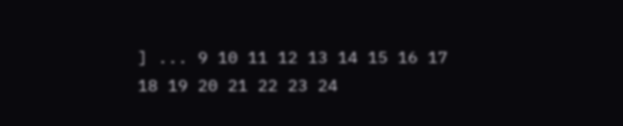] ... 9 10 11 12 13 14 15 16 17 18 19 20 21 22 23 24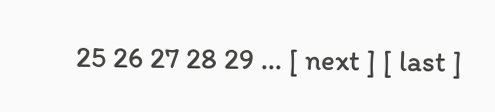25 26 27 28 29 ... [ next ] [ last ]